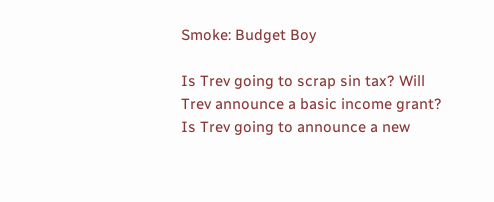Smoke: Budget Boy

Is Trev going to scrap sin tax? Will Trev announce a basic income grant? Is Trev going to announce a new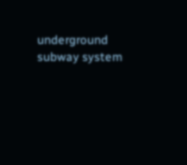underground subway system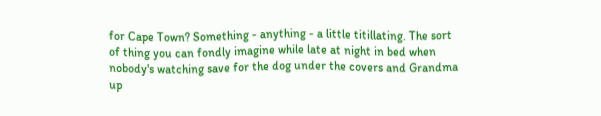for Cape Town? Something - anything - a little titillating. The sort of thing you can fondly imagine while late at night in bed when nobody's watching save for the dog under the covers and Grandma up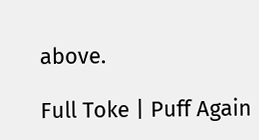above.

Full Toke | Puff Again